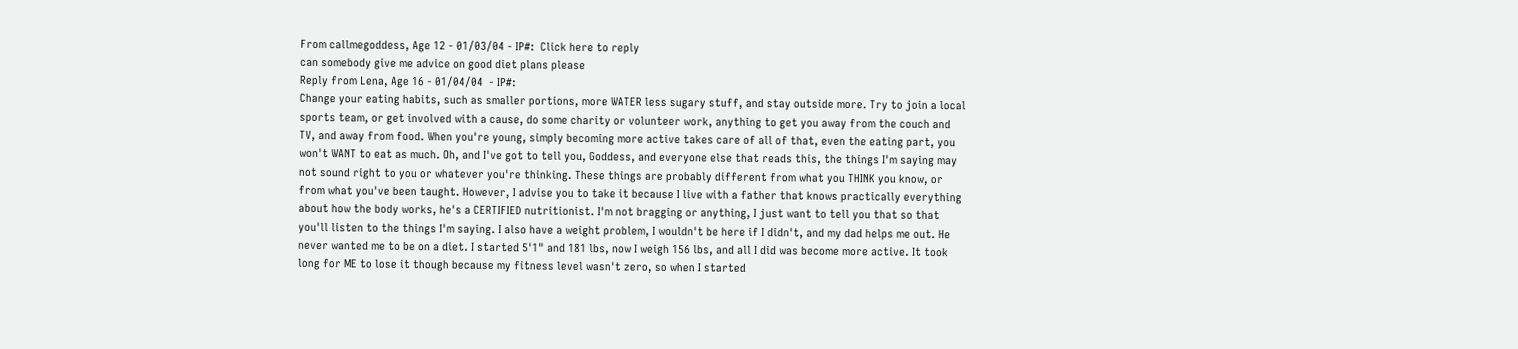From callmegoddess, Age 12 - 01/03/04 - IP#:  Click here to reply
can somebody give me advice on good diet plans please
Reply from Lena, Age 16 - 01/04/04  - IP#:
Change your eating habits, such as smaller portions, more WATER less sugary stuff, and stay outside more. Try to join a local sports team, or get involved with a cause, do some charity or volunteer work, anything to get you away from the couch and TV, and away from food. When you're young, simply becoming more active takes care of all of that, even the eating part, you won't WANT to eat as much. Oh, and I've got to tell you, Goddess, and everyone else that reads this, the things I'm saying may not sound right to you or whatever you're thinking. These things are probably different from what you THINK you know, or from what you've been taught. However, I advise you to take it because I live with a father that knows practically everything about how the body works, he's a CERTIFIED nutritionist. I'm not bragging or anything, I just want to tell you that so that you'll listen to the things I'm saying. I also have a weight problem, I wouldn't be here if I didn't, and my dad helps me out. He never wanted me to be on a diet. I started 5'1" and 181 lbs, now I weigh 156 lbs, and all I did was become more active. It took long for ME to lose it though because my fitness level wasn't zero, so when I started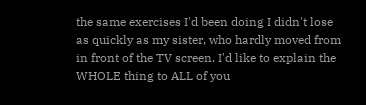the same exercises I'd been doing I didn't lose as quickly as my sister, who hardly moved from in front of the TV screen. I'd like to explain the WHOLE thing to ALL of you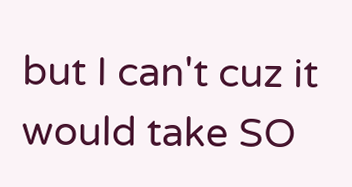but I can't cuz it would take SO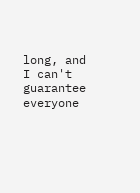long, and I can't guarantee everyone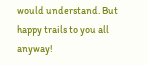would understand. But happy trails to you all anyway!